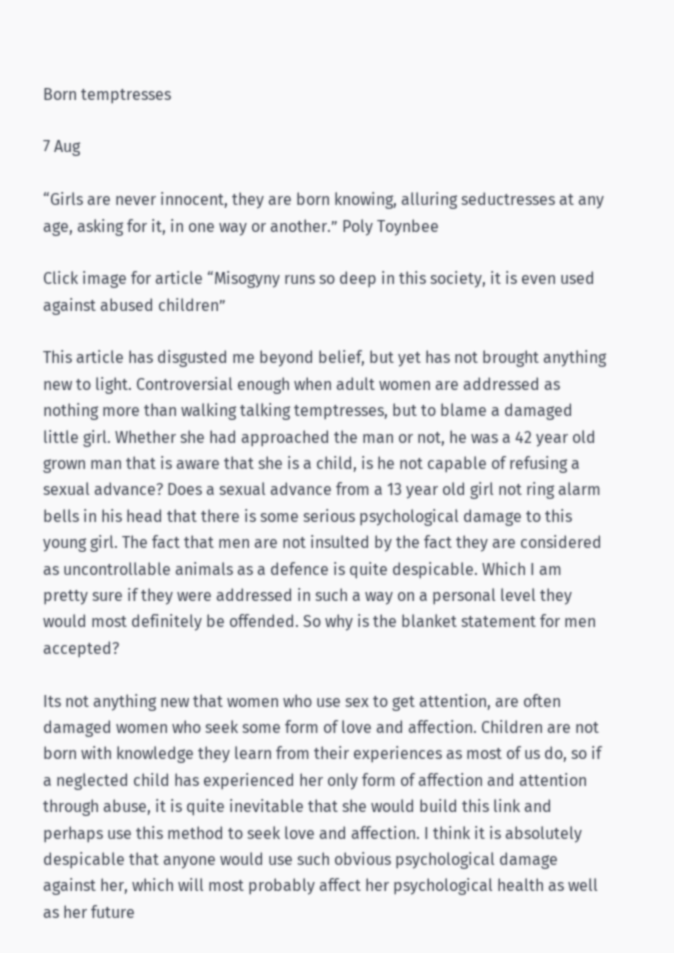Born temptresses

7 Aug

“Girls are never innocent, they are born knowing, alluring seductresses at any age, asking for it, in one way or another.” Poly Toynbee

Click image for article “Misogyny runs so deep in this society, it is even used against abused children”

This article has disgusted me beyond belief, but yet has not brought anything new to light. Controversial enough when adult women are addressed as nothing more than walking talking temptresses, but to blame a damaged little girl. Whether she had approached the man or not, he was a 42 year old grown man that is aware that she is a child, is he not capable of refusing a sexual advance? Does a sexual advance from a 13 year old girl not ring alarm bells in his head that there is some serious psychological damage to this young girl. The fact that men are not insulted by the fact they are considered as uncontrollable animals as a defence is quite despicable. Which I am pretty sure if they were addressed in such a way on a personal level they would most definitely be offended. So why is the blanket statement for men accepted?

Its not anything new that women who use sex to get attention, are often damaged women who seek some form of love and affection. Children are not born with knowledge they learn from their experiences as most of us do, so if a neglected child has experienced her only form of affection and attention through abuse, it is quite inevitable that she would build this link and perhaps use this method to seek love and affection. I think it is absolutely despicable that anyone would use such obvious psychological damage against her, which will most probably affect her psychological health as well as her future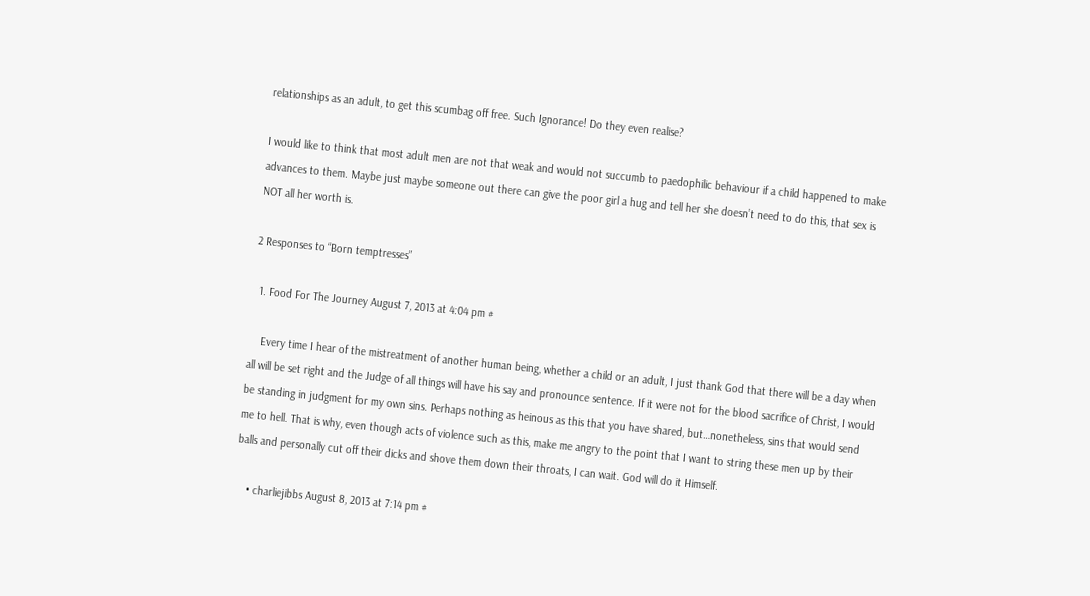relationships as an adult, to get this scumbag off free. Such Ignorance! Do they even realise?

I would like to think that most adult men are not that weak and would not succumb to paedophilic behaviour if a child happened to make advances to them. Maybe just maybe someone out there can give the poor girl a hug and tell her she doesn’t need to do this, that sex is NOT all her worth is.

2 Responses to “Born temptresses”

  1. Food For The Journey August 7, 2013 at 4:04 pm #

    Every time I hear of the mistreatment of another human being, whether a child or an adult, I just thank God that there will be a day when all will be set right and the Judge of all things will have his say and pronounce sentence. If it were not for the blood sacrifice of Christ, I would be standing in judgment for my own sins. Perhaps nothing as heinous as this that you have shared, but…nonetheless, sins that would send me to hell. That is why, even though acts of violence such as this, make me angry to the point that I want to string these men up by their balls and personally cut off their dicks and shove them down their throats, I can wait. God will do it Himself.

    • charliejibbs August 8, 2013 at 7:14 pm #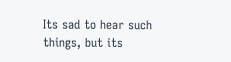Its sad to hear such things, but its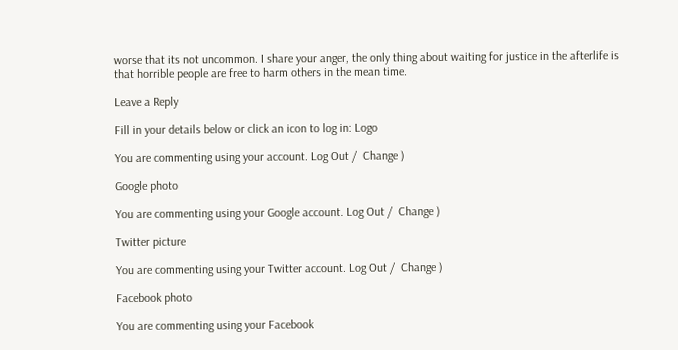worse that its not uncommon. I share your anger, the only thing about waiting for justice in the afterlife is that horrible people are free to harm others in the mean time.

Leave a Reply

Fill in your details below or click an icon to log in: Logo

You are commenting using your account. Log Out /  Change )

Google photo

You are commenting using your Google account. Log Out /  Change )

Twitter picture

You are commenting using your Twitter account. Log Out /  Change )

Facebook photo

You are commenting using your Facebook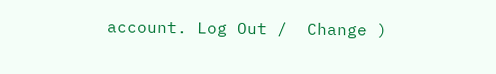account. Log Out /  Change )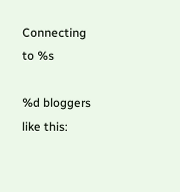Connecting to %s

%d bloggers like this: